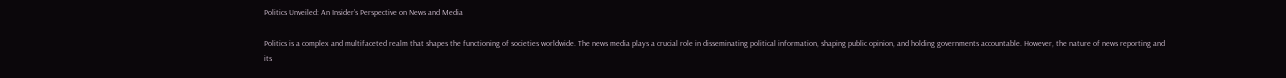Politics Unveiled: An Insider’s Perspective on News and Media

Politics is a complex and multifaceted realm that shapes the functioning of societies worldwide. The news media plays a crucial role in disseminating political information, shaping public opinion, and holding governments accountable. However, the nature of news reporting and its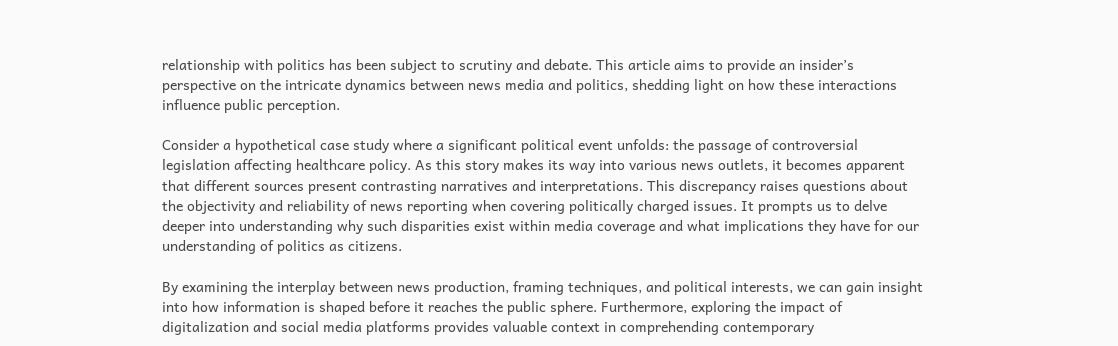relationship with politics has been subject to scrutiny and debate. This article aims to provide an insider’s perspective on the intricate dynamics between news media and politics, shedding light on how these interactions influence public perception.

Consider a hypothetical case study where a significant political event unfolds: the passage of controversial legislation affecting healthcare policy. As this story makes its way into various news outlets, it becomes apparent that different sources present contrasting narratives and interpretations. This discrepancy raises questions about the objectivity and reliability of news reporting when covering politically charged issues. It prompts us to delve deeper into understanding why such disparities exist within media coverage and what implications they have for our understanding of politics as citizens.

By examining the interplay between news production, framing techniques, and political interests, we can gain insight into how information is shaped before it reaches the public sphere. Furthermore, exploring the impact of digitalization and social media platforms provides valuable context in comprehending contemporary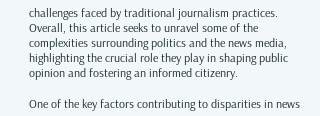challenges faced by traditional journalism practices. Overall, this article seeks to unravel some of the complexities surrounding politics and the news media, highlighting the crucial role they play in shaping public opinion and fostering an informed citizenry.

One of the key factors contributing to disparities in news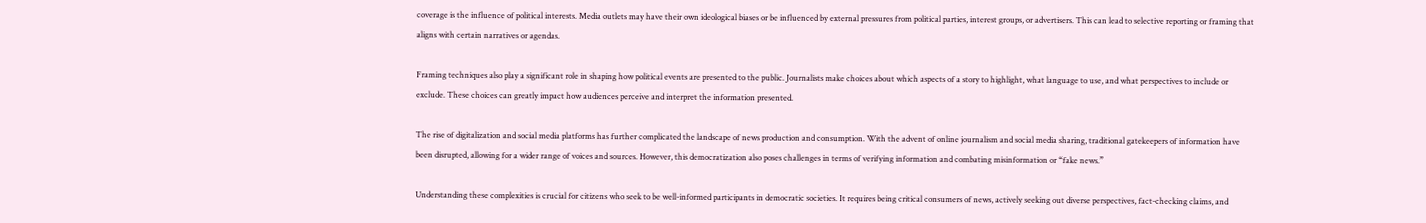coverage is the influence of political interests. Media outlets may have their own ideological biases or be influenced by external pressures from political parties, interest groups, or advertisers. This can lead to selective reporting or framing that aligns with certain narratives or agendas.

Framing techniques also play a significant role in shaping how political events are presented to the public. Journalists make choices about which aspects of a story to highlight, what language to use, and what perspectives to include or exclude. These choices can greatly impact how audiences perceive and interpret the information presented.

The rise of digitalization and social media platforms has further complicated the landscape of news production and consumption. With the advent of online journalism and social media sharing, traditional gatekeepers of information have been disrupted, allowing for a wider range of voices and sources. However, this democratization also poses challenges in terms of verifying information and combating misinformation or “fake news.”

Understanding these complexities is crucial for citizens who seek to be well-informed participants in democratic societies. It requires being critical consumers of news, actively seeking out diverse perspectives, fact-checking claims, and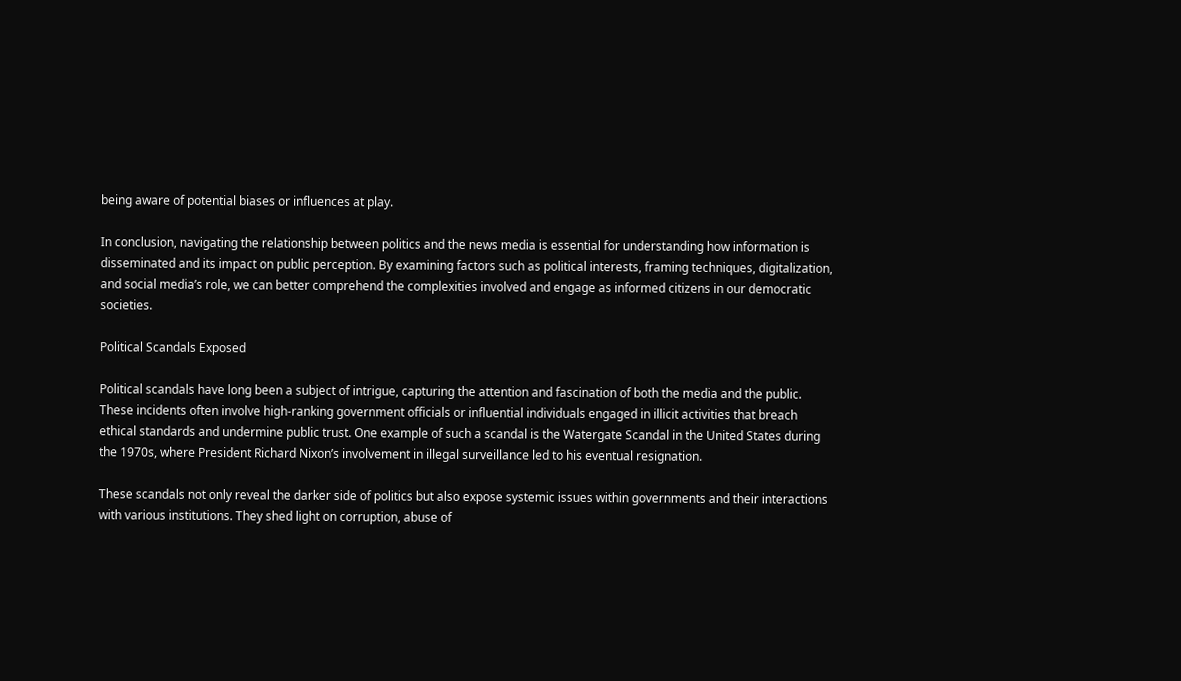being aware of potential biases or influences at play.

In conclusion, navigating the relationship between politics and the news media is essential for understanding how information is disseminated and its impact on public perception. By examining factors such as political interests, framing techniques, digitalization, and social media’s role, we can better comprehend the complexities involved and engage as informed citizens in our democratic societies.

Political Scandals Exposed

Political scandals have long been a subject of intrigue, capturing the attention and fascination of both the media and the public. These incidents often involve high-ranking government officials or influential individuals engaged in illicit activities that breach ethical standards and undermine public trust. One example of such a scandal is the Watergate Scandal in the United States during the 1970s, where President Richard Nixon’s involvement in illegal surveillance led to his eventual resignation.

These scandals not only reveal the darker side of politics but also expose systemic issues within governments and their interactions with various institutions. They shed light on corruption, abuse of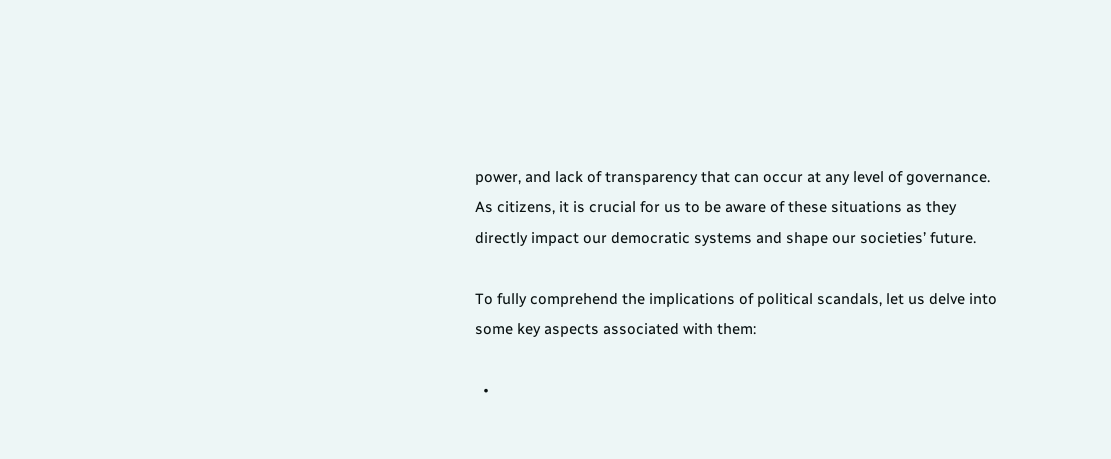power, and lack of transparency that can occur at any level of governance. As citizens, it is crucial for us to be aware of these situations as they directly impact our democratic systems and shape our societies’ future.

To fully comprehend the implications of political scandals, let us delve into some key aspects associated with them:

  •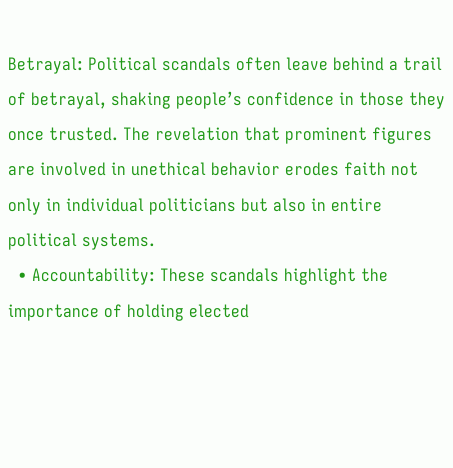Betrayal: Political scandals often leave behind a trail of betrayal, shaking people’s confidence in those they once trusted. The revelation that prominent figures are involved in unethical behavior erodes faith not only in individual politicians but also in entire political systems.
  • Accountability: These scandals highlight the importance of holding elected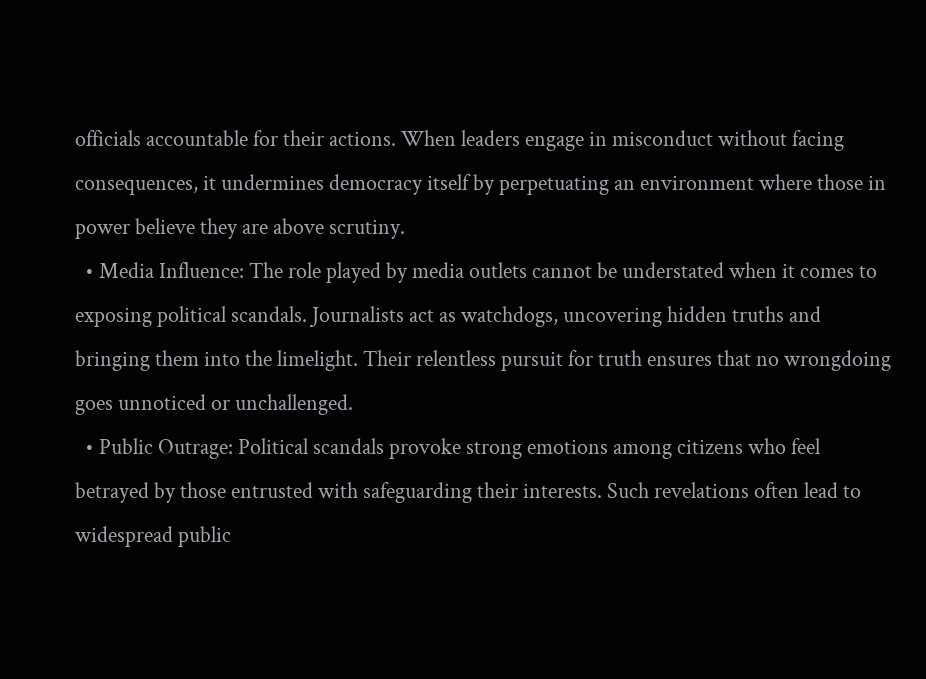officials accountable for their actions. When leaders engage in misconduct without facing consequences, it undermines democracy itself by perpetuating an environment where those in power believe they are above scrutiny.
  • Media Influence: The role played by media outlets cannot be understated when it comes to exposing political scandals. Journalists act as watchdogs, uncovering hidden truths and bringing them into the limelight. Their relentless pursuit for truth ensures that no wrongdoing goes unnoticed or unchallenged.
  • Public Outrage: Political scandals provoke strong emotions among citizens who feel betrayed by those entrusted with safeguarding their interests. Such revelations often lead to widespread public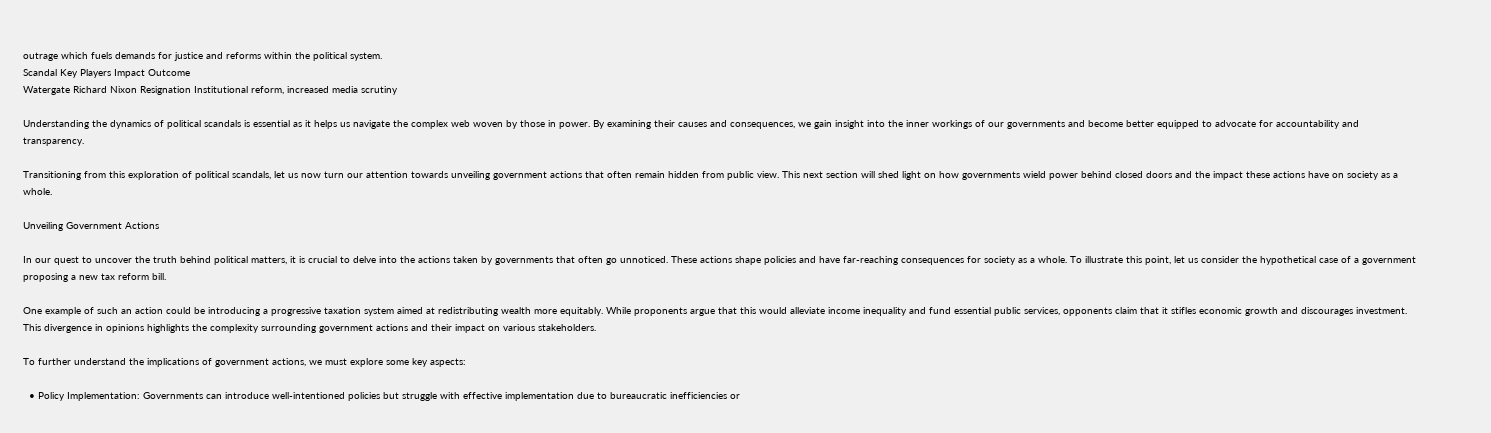outrage which fuels demands for justice and reforms within the political system.
Scandal Key Players Impact Outcome
Watergate Richard Nixon Resignation Institutional reform, increased media scrutiny

Understanding the dynamics of political scandals is essential as it helps us navigate the complex web woven by those in power. By examining their causes and consequences, we gain insight into the inner workings of our governments and become better equipped to advocate for accountability and transparency.

Transitioning from this exploration of political scandals, let us now turn our attention towards unveiling government actions that often remain hidden from public view. This next section will shed light on how governments wield power behind closed doors and the impact these actions have on society as a whole.

Unveiling Government Actions

In our quest to uncover the truth behind political matters, it is crucial to delve into the actions taken by governments that often go unnoticed. These actions shape policies and have far-reaching consequences for society as a whole. To illustrate this point, let us consider the hypothetical case of a government proposing a new tax reform bill.

One example of such an action could be introducing a progressive taxation system aimed at redistributing wealth more equitably. While proponents argue that this would alleviate income inequality and fund essential public services, opponents claim that it stifles economic growth and discourages investment. This divergence in opinions highlights the complexity surrounding government actions and their impact on various stakeholders.

To further understand the implications of government actions, we must explore some key aspects:

  • Policy Implementation: Governments can introduce well-intentioned policies but struggle with effective implementation due to bureaucratic inefficiencies or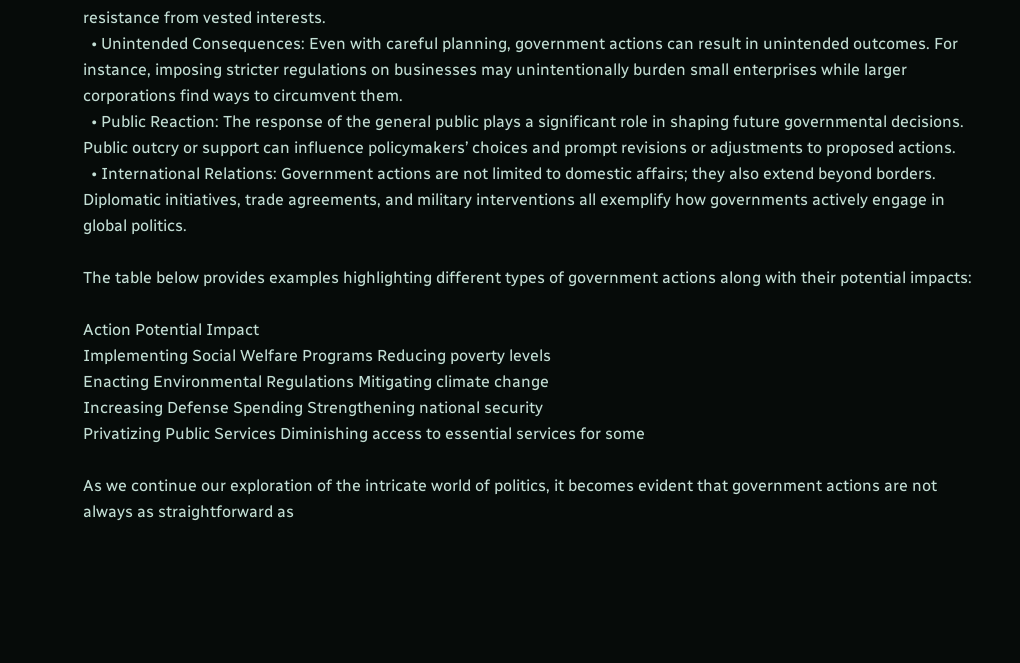resistance from vested interests.
  • Unintended Consequences: Even with careful planning, government actions can result in unintended outcomes. For instance, imposing stricter regulations on businesses may unintentionally burden small enterprises while larger corporations find ways to circumvent them.
  • Public Reaction: The response of the general public plays a significant role in shaping future governmental decisions. Public outcry or support can influence policymakers’ choices and prompt revisions or adjustments to proposed actions.
  • International Relations: Government actions are not limited to domestic affairs; they also extend beyond borders. Diplomatic initiatives, trade agreements, and military interventions all exemplify how governments actively engage in global politics.

The table below provides examples highlighting different types of government actions along with their potential impacts:

Action Potential Impact
Implementing Social Welfare Programs Reducing poverty levels
Enacting Environmental Regulations Mitigating climate change
Increasing Defense Spending Strengthening national security
Privatizing Public Services Diminishing access to essential services for some

As we continue our exploration of the intricate world of politics, it becomes evident that government actions are not always as straightforward as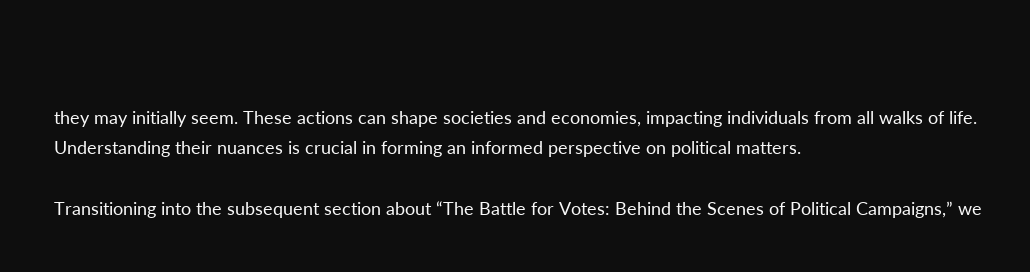they may initially seem. These actions can shape societies and economies, impacting individuals from all walks of life. Understanding their nuances is crucial in forming an informed perspective on political matters.

Transitioning into the subsequent section about “The Battle for Votes: Behind the Scenes of Political Campaigns,” we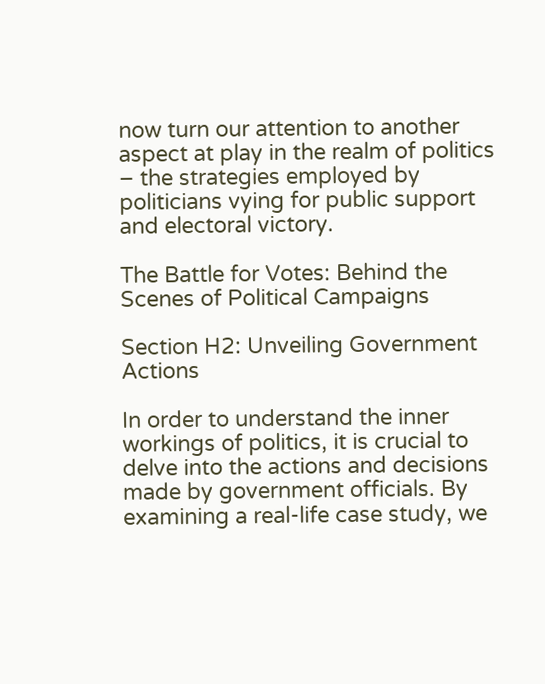now turn our attention to another aspect at play in the realm of politics – the strategies employed by politicians vying for public support and electoral victory.

The Battle for Votes: Behind the Scenes of Political Campaigns

Section H2: Unveiling Government Actions

In order to understand the inner workings of politics, it is crucial to delve into the actions and decisions made by government officials. By examining a real-life case study, we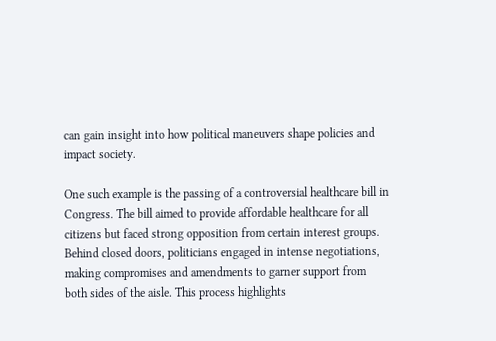can gain insight into how political maneuvers shape policies and impact society.

One such example is the passing of a controversial healthcare bill in Congress. The bill aimed to provide affordable healthcare for all citizens but faced strong opposition from certain interest groups. Behind closed doors, politicians engaged in intense negotiations, making compromises and amendments to garner support from both sides of the aisle. This process highlights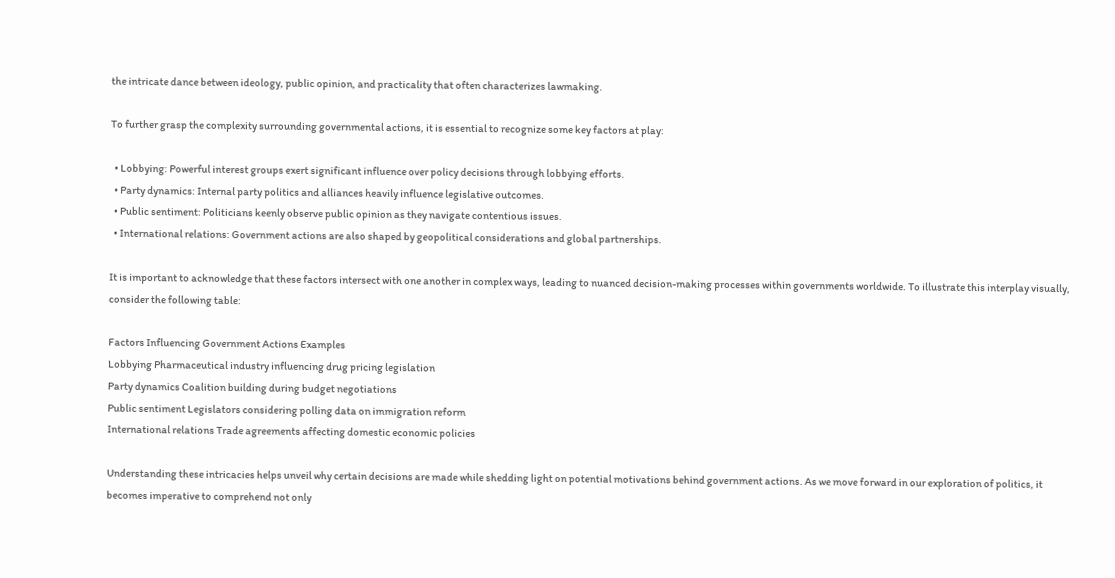the intricate dance between ideology, public opinion, and practicality that often characterizes lawmaking.

To further grasp the complexity surrounding governmental actions, it is essential to recognize some key factors at play:

  • Lobbying: Powerful interest groups exert significant influence over policy decisions through lobbying efforts.
  • Party dynamics: Internal party politics and alliances heavily influence legislative outcomes.
  • Public sentiment: Politicians keenly observe public opinion as they navigate contentious issues.
  • International relations: Government actions are also shaped by geopolitical considerations and global partnerships.

It is important to acknowledge that these factors intersect with one another in complex ways, leading to nuanced decision-making processes within governments worldwide. To illustrate this interplay visually, consider the following table:

Factors Influencing Government Actions Examples
Lobbying Pharmaceutical industry influencing drug pricing legislation
Party dynamics Coalition building during budget negotiations
Public sentiment Legislators considering polling data on immigration reform
International relations Trade agreements affecting domestic economic policies

Understanding these intricacies helps unveil why certain decisions are made while shedding light on potential motivations behind government actions. As we move forward in our exploration of politics, it becomes imperative to comprehend not only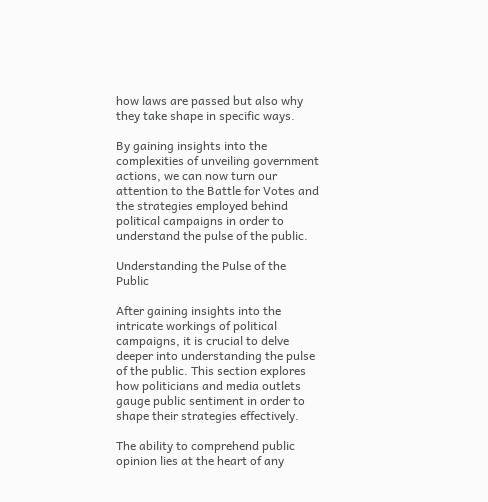how laws are passed but also why they take shape in specific ways.

By gaining insights into the complexities of unveiling government actions, we can now turn our attention to the Battle for Votes and the strategies employed behind political campaigns in order to understand the pulse of the public.

Understanding the Pulse of the Public

After gaining insights into the intricate workings of political campaigns, it is crucial to delve deeper into understanding the pulse of the public. This section explores how politicians and media outlets gauge public sentiment in order to shape their strategies effectively.

The ability to comprehend public opinion lies at the heart of any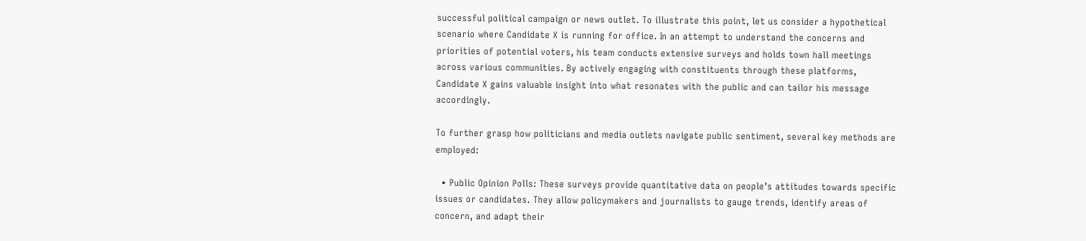successful political campaign or news outlet. To illustrate this point, let us consider a hypothetical scenario where Candidate X is running for office. In an attempt to understand the concerns and priorities of potential voters, his team conducts extensive surveys and holds town hall meetings across various communities. By actively engaging with constituents through these platforms, Candidate X gains valuable insight into what resonates with the public and can tailor his message accordingly.

To further grasp how politicians and media outlets navigate public sentiment, several key methods are employed:

  • Public Opinion Polls: These surveys provide quantitative data on people’s attitudes towards specific issues or candidates. They allow policymakers and journalists to gauge trends, identify areas of concern, and adapt their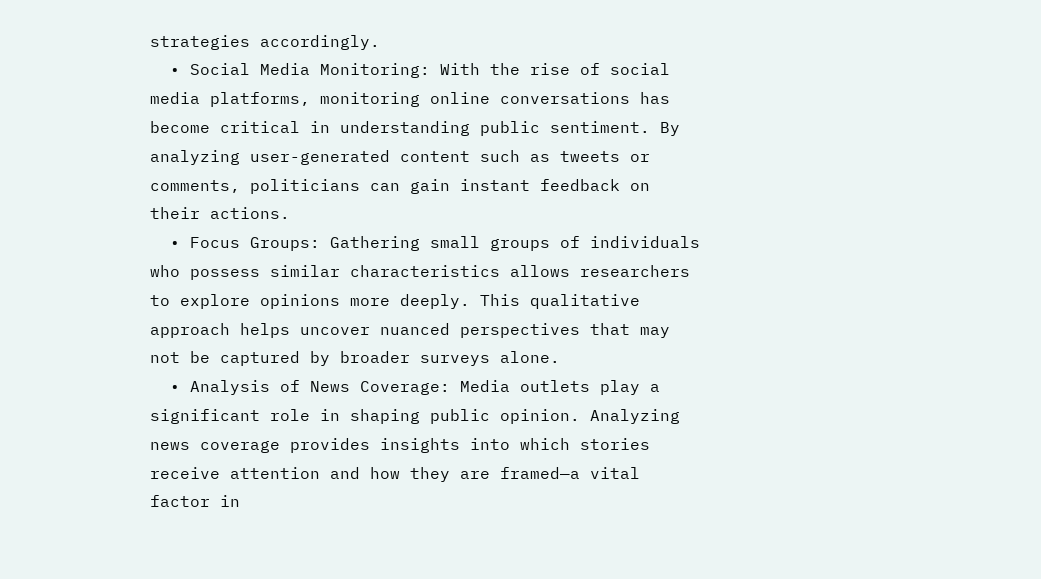strategies accordingly.
  • Social Media Monitoring: With the rise of social media platforms, monitoring online conversations has become critical in understanding public sentiment. By analyzing user-generated content such as tweets or comments, politicians can gain instant feedback on their actions.
  • Focus Groups: Gathering small groups of individuals who possess similar characteristics allows researchers to explore opinions more deeply. This qualitative approach helps uncover nuanced perspectives that may not be captured by broader surveys alone.
  • Analysis of News Coverage: Media outlets play a significant role in shaping public opinion. Analyzing news coverage provides insights into which stories receive attention and how they are framed—a vital factor in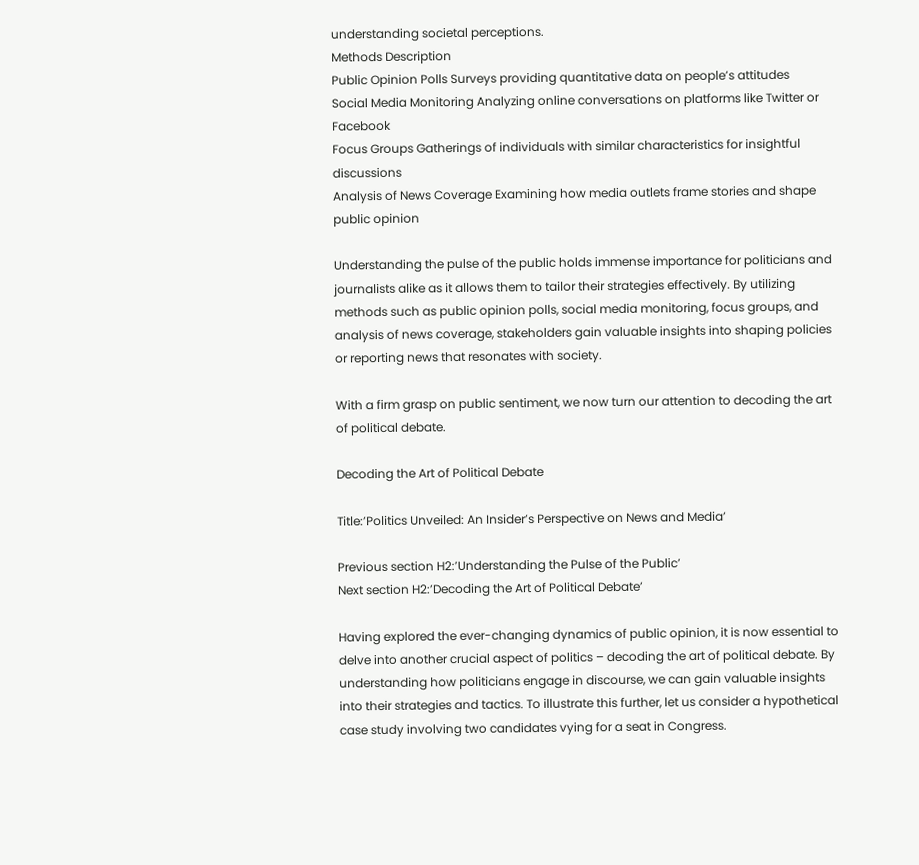understanding societal perceptions.
Methods Description
Public Opinion Polls Surveys providing quantitative data on people’s attitudes
Social Media Monitoring Analyzing online conversations on platforms like Twitter or Facebook
Focus Groups Gatherings of individuals with similar characteristics for insightful discussions
Analysis of News Coverage Examining how media outlets frame stories and shape public opinion

Understanding the pulse of the public holds immense importance for politicians and journalists alike as it allows them to tailor their strategies effectively. By utilizing methods such as public opinion polls, social media monitoring, focus groups, and analysis of news coverage, stakeholders gain valuable insights into shaping policies or reporting news that resonates with society.

With a firm grasp on public sentiment, we now turn our attention to decoding the art of political debate.

Decoding the Art of Political Debate

Title:’Politics Unveiled: An Insider’s Perspective on News and Media’

Previous section H2:’Understanding the Pulse of the Public’
Next section H2:’Decoding the Art of Political Debate’

Having explored the ever-changing dynamics of public opinion, it is now essential to delve into another crucial aspect of politics – decoding the art of political debate. By understanding how politicians engage in discourse, we can gain valuable insights into their strategies and tactics. To illustrate this further, let us consider a hypothetical case study involving two candidates vying for a seat in Congress.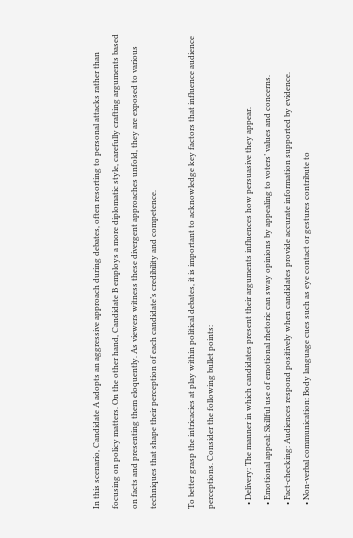In this scenario, Candidate A adopts an aggressive approach during debates, often resorting to personal attacks rather than focusing on policy matters. On the other hand, Candidate B employs a more diplomatic style, carefully crafting arguments based on facts and presenting them eloquently. As viewers witness these divergent approaches unfold, they are exposed to various techniques that shape their perception of each candidate’s credibility and competence.

To better grasp the intricacies at play within political debates, it is important to acknowledge key factors that influence audience perceptions. Consider the following bullet points:

  • Delivery: The manner in which candidates present their arguments influences how persuasive they appear.
  • Emotional appeal: Skillful use of emotional rhetoric can sway opinions by appealing to voters’ values and concerns.
  • Fact-checking: Audiences respond positively when candidates provide accurate information supported by evidence.
  • Non-verbal communication: Body language cues such as eye contact or gestures contribute to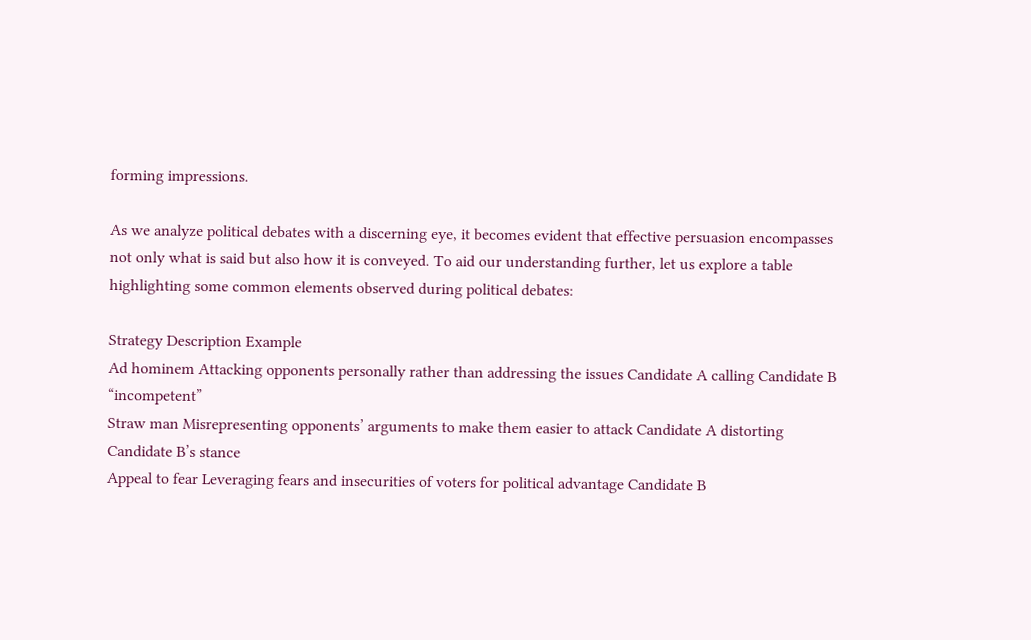forming impressions.

As we analyze political debates with a discerning eye, it becomes evident that effective persuasion encompasses not only what is said but also how it is conveyed. To aid our understanding further, let us explore a table highlighting some common elements observed during political debates:

Strategy Description Example
Ad hominem Attacking opponents personally rather than addressing the issues Candidate A calling Candidate B “incompetent”
Straw man Misrepresenting opponents’ arguments to make them easier to attack Candidate A distorting Candidate B’s stance
Appeal to fear Leveraging fears and insecurities of voters for political advantage Candidate B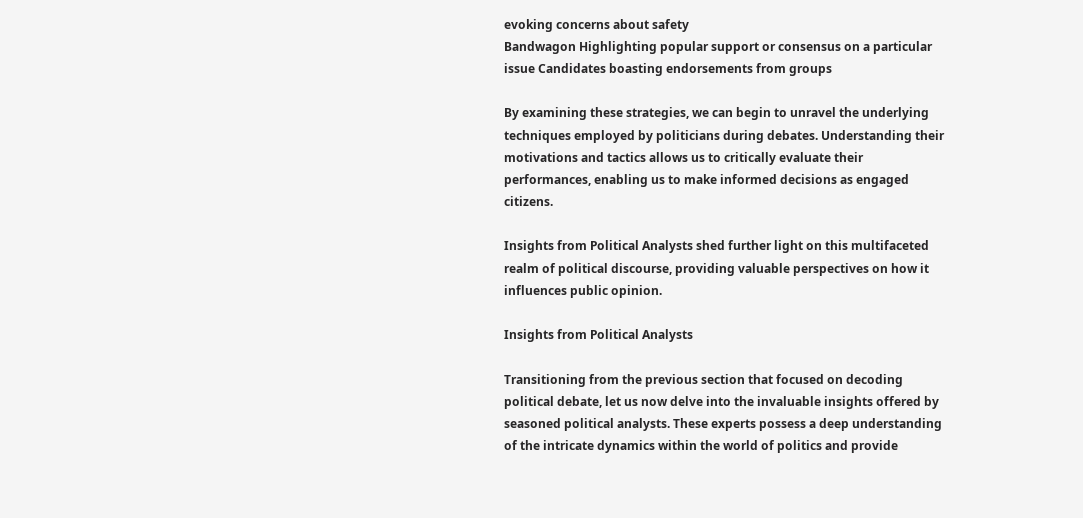evoking concerns about safety
Bandwagon Highlighting popular support or consensus on a particular issue Candidates boasting endorsements from groups

By examining these strategies, we can begin to unravel the underlying techniques employed by politicians during debates. Understanding their motivations and tactics allows us to critically evaluate their performances, enabling us to make informed decisions as engaged citizens.

Insights from Political Analysts shed further light on this multifaceted realm of political discourse, providing valuable perspectives on how it influences public opinion.

Insights from Political Analysts

Transitioning from the previous section that focused on decoding political debate, let us now delve into the invaluable insights offered by seasoned political analysts. These experts possess a deep understanding of the intricate dynamics within the world of politics and provide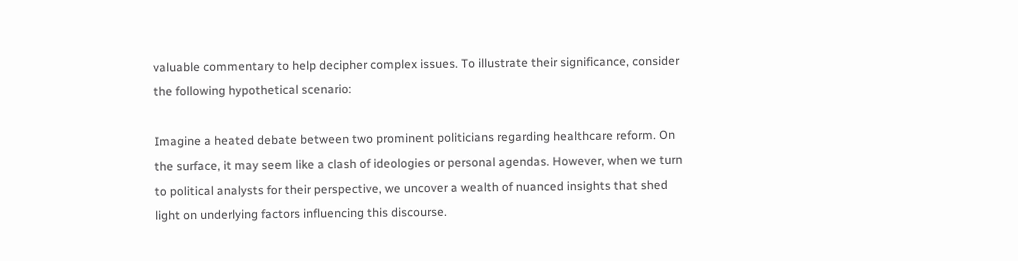valuable commentary to help decipher complex issues. To illustrate their significance, consider the following hypothetical scenario:

Imagine a heated debate between two prominent politicians regarding healthcare reform. On the surface, it may seem like a clash of ideologies or personal agendas. However, when we turn to political analysts for their perspective, we uncover a wealth of nuanced insights that shed light on underlying factors influencing this discourse.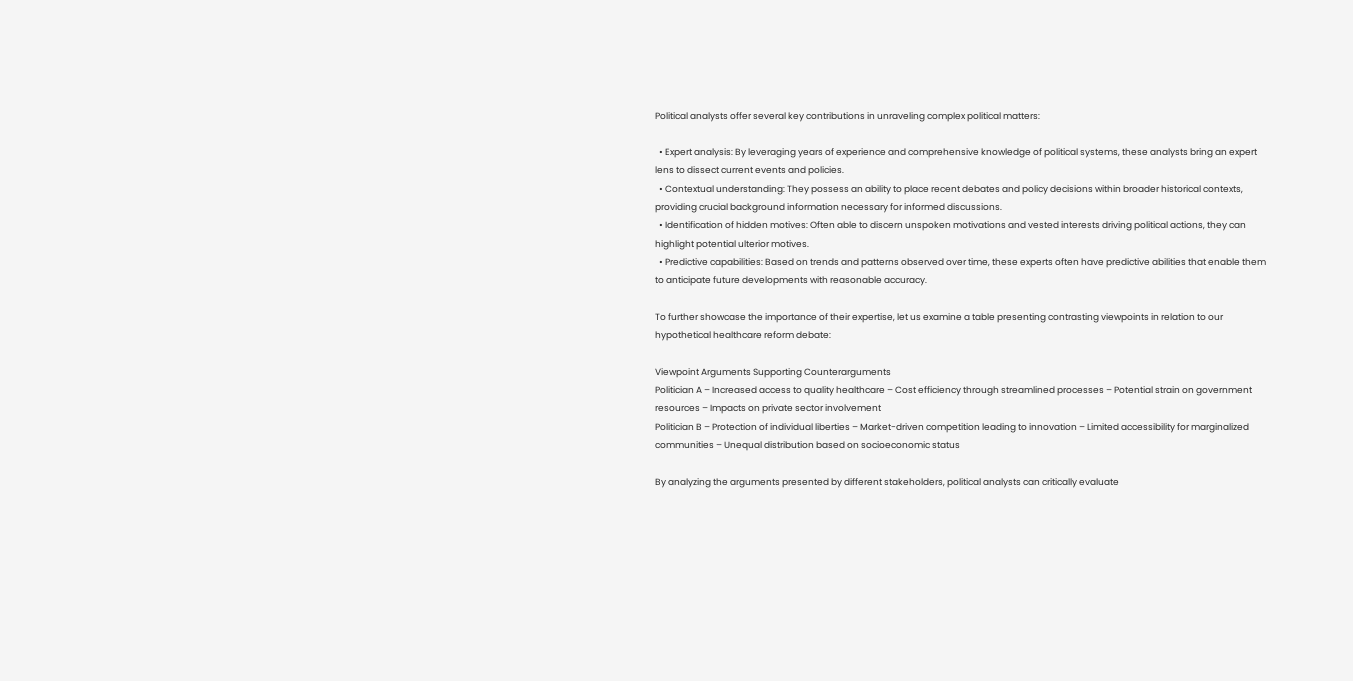Political analysts offer several key contributions in unraveling complex political matters:

  • Expert analysis: By leveraging years of experience and comprehensive knowledge of political systems, these analysts bring an expert lens to dissect current events and policies.
  • Contextual understanding: They possess an ability to place recent debates and policy decisions within broader historical contexts, providing crucial background information necessary for informed discussions.
  • Identification of hidden motives: Often able to discern unspoken motivations and vested interests driving political actions, they can highlight potential ulterior motives.
  • Predictive capabilities: Based on trends and patterns observed over time, these experts often have predictive abilities that enable them to anticipate future developments with reasonable accuracy.

To further showcase the importance of their expertise, let us examine a table presenting contrasting viewpoints in relation to our hypothetical healthcare reform debate:

Viewpoint Arguments Supporting Counterarguments
Politician A – Increased access to quality healthcare – Cost efficiency through streamlined processes – Potential strain on government resources – Impacts on private sector involvement
Politician B – Protection of individual liberties – Market-driven competition leading to innovation – Limited accessibility for marginalized communities – Unequal distribution based on socioeconomic status

By analyzing the arguments presented by different stakeholders, political analysts can critically evaluate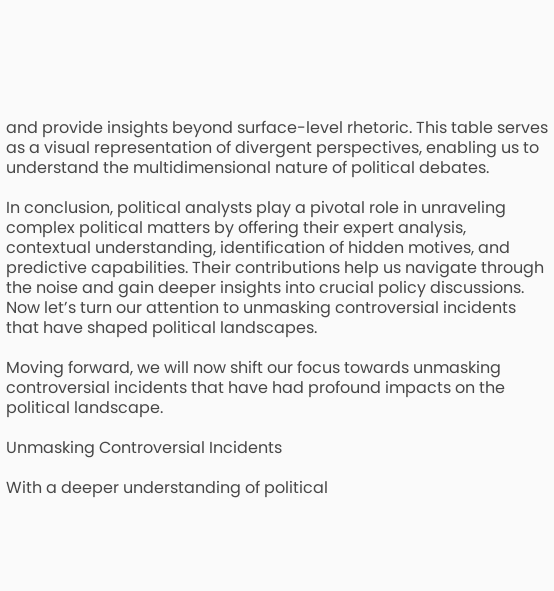and provide insights beyond surface-level rhetoric. This table serves as a visual representation of divergent perspectives, enabling us to understand the multidimensional nature of political debates.

In conclusion, political analysts play a pivotal role in unraveling complex political matters by offering their expert analysis, contextual understanding, identification of hidden motives, and predictive capabilities. Their contributions help us navigate through the noise and gain deeper insights into crucial policy discussions. Now let’s turn our attention to unmasking controversial incidents that have shaped political landscapes.

Moving forward, we will now shift our focus towards unmasking controversial incidents that have had profound impacts on the political landscape.

Unmasking Controversial Incidents

With a deeper understanding of political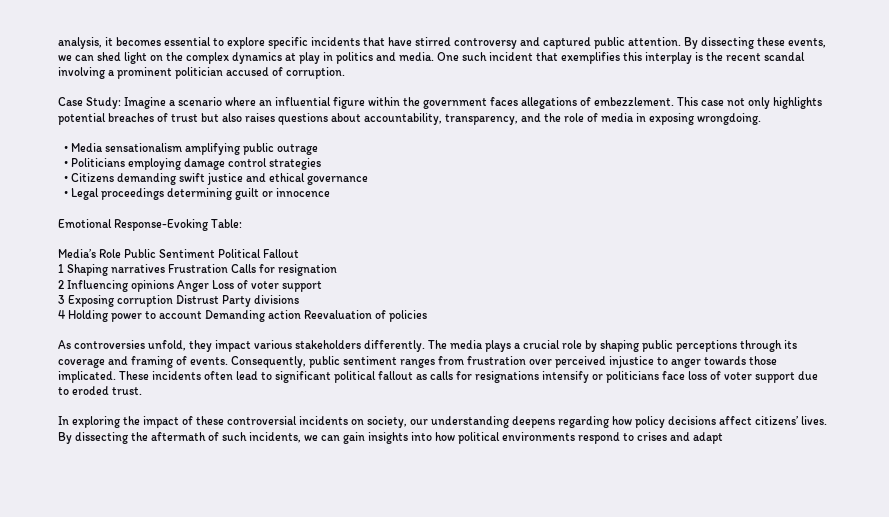analysis, it becomes essential to explore specific incidents that have stirred controversy and captured public attention. By dissecting these events, we can shed light on the complex dynamics at play in politics and media. One such incident that exemplifies this interplay is the recent scandal involving a prominent politician accused of corruption.

Case Study: Imagine a scenario where an influential figure within the government faces allegations of embezzlement. This case not only highlights potential breaches of trust but also raises questions about accountability, transparency, and the role of media in exposing wrongdoing.

  • Media sensationalism amplifying public outrage
  • Politicians employing damage control strategies
  • Citizens demanding swift justice and ethical governance
  • Legal proceedings determining guilt or innocence

Emotional Response-Evoking Table:

Media’s Role Public Sentiment Political Fallout
1 Shaping narratives Frustration Calls for resignation
2 Influencing opinions Anger Loss of voter support
3 Exposing corruption Distrust Party divisions
4 Holding power to account Demanding action Reevaluation of policies

As controversies unfold, they impact various stakeholders differently. The media plays a crucial role by shaping public perceptions through its coverage and framing of events. Consequently, public sentiment ranges from frustration over perceived injustice to anger towards those implicated. These incidents often lead to significant political fallout as calls for resignations intensify or politicians face loss of voter support due to eroded trust.

In exploring the impact of these controversial incidents on society, our understanding deepens regarding how policy decisions affect citizens’ lives. By dissecting the aftermath of such incidents, we can gain insights into how political environments respond to crises and adapt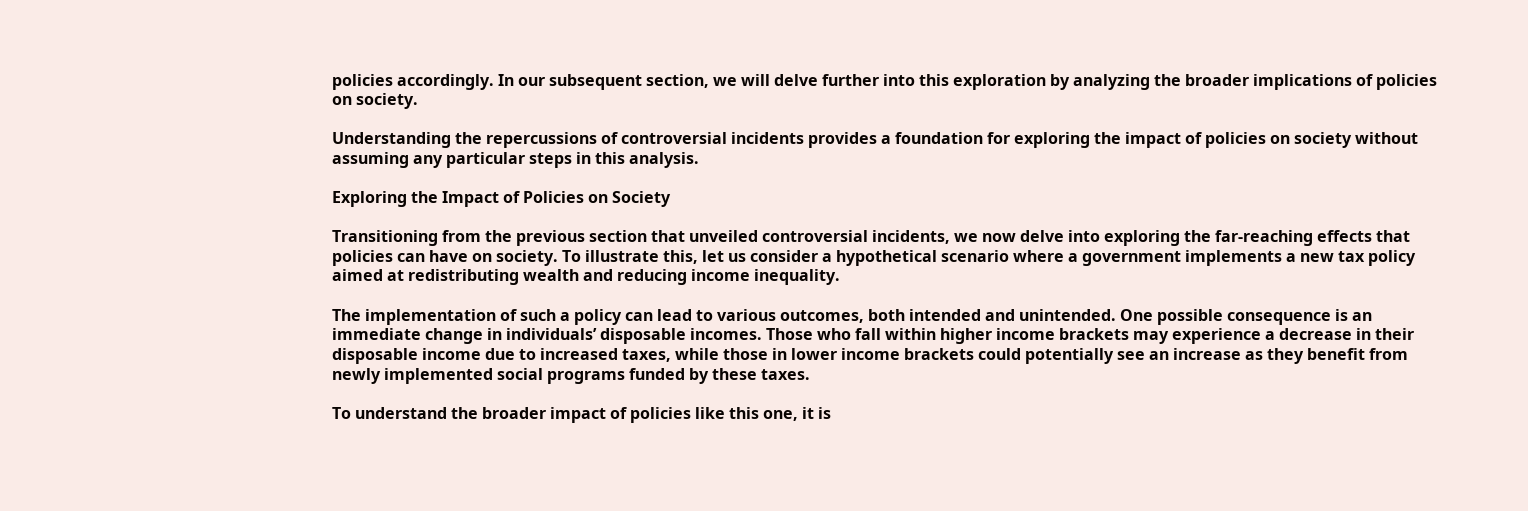policies accordingly. In our subsequent section, we will delve further into this exploration by analyzing the broader implications of policies on society.

Understanding the repercussions of controversial incidents provides a foundation for exploring the impact of policies on society without assuming any particular steps in this analysis.

Exploring the Impact of Policies on Society

Transitioning from the previous section that unveiled controversial incidents, we now delve into exploring the far-reaching effects that policies can have on society. To illustrate this, let us consider a hypothetical scenario where a government implements a new tax policy aimed at redistributing wealth and reducing income inequality.

The implementation of such a policy can lead to various outcomes, both intended and unintended. One possible consequence is an immediate change in individuals’ disposable incomes. Those who fall within higher income brackets may experience a decrease in their disposable income due to increased taxes, while those in lower income brackets could potentially see an increase as they benefit from newly implemented social programs funded by these taxes.

To understand the broader impact of policies like this one, it is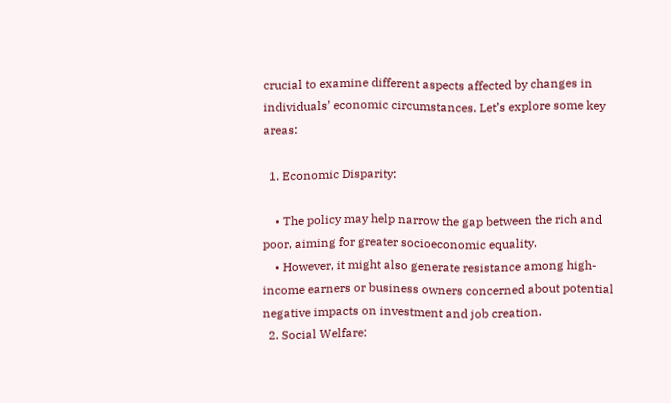crucial to examine different aspects affected by changes in individuals’ economic circumstances. Let’s explore some key areas:

  1. Economic Disparity:

    • The policy may help narrow the gap between the rich and poor, aiming for greater socioeconomic equality.
    • However, it might also generate resistance among high-income earners or business owners concerned about potential negative impacts on investment and job creation.
  2. Social Welfare: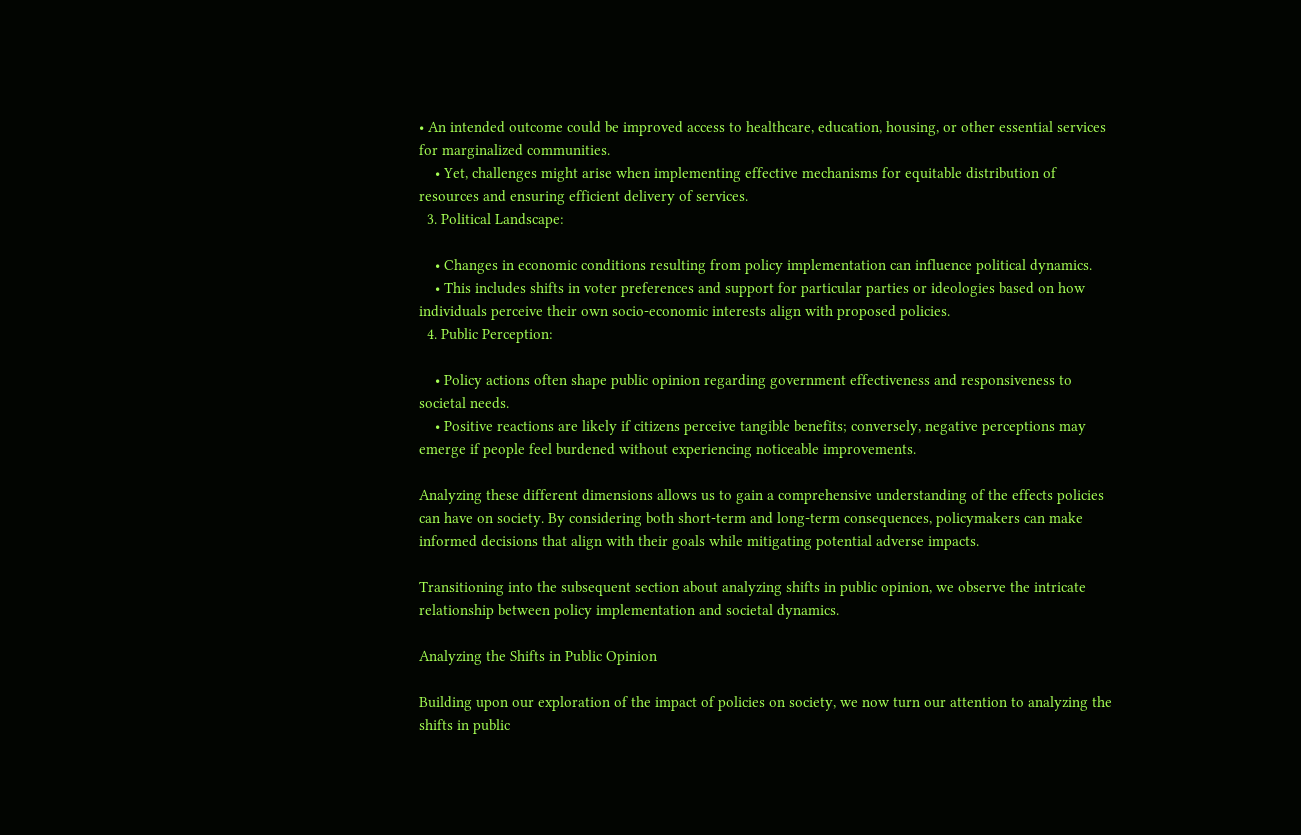• An intended outcome could be improved access to healthcare, education, housing, or other essential services for marginalized communities.
    • Yet, challenges might arise when implementing effective mechanisms for equitable distribution of resources and ensuring efficient delivery of services.
  3. Political Landscape:

    • Changes in economic conditions resulting from policy implementation can influence political dynamics.
    • This includes shifts in voter preferences and support for particular parties or ideologies based on how individuals perceive their own socio-economic interests align with proposed policies.
  4. Public Perception:

    • Policy actions often shape public opinion regarding government effectiveness and responsiveness to societal needs.
    • Positive reactions are likely if citizens perceive tangible benefits; conversely, negative perceptions may emerge if people feel burdened without experiencing noticeable improvements.

Analyzing these different dimensions allows us to gain a comprehensive understanding of the effects policies can have on society. By considering both short-term and long-term consequences, policymakers can make informed decisions that align with their goals while mitigating potential adverse impacts.

Transitioning into the subsequent section about analyzing shifts in public opinion, we observe the intricate relationship between policy implementation and societal dynamics.

Analyzing the Shifts in Public Opinion

Building upon our exploration of the impact of policies on society, we now turn our attention to analyzing the shifts in public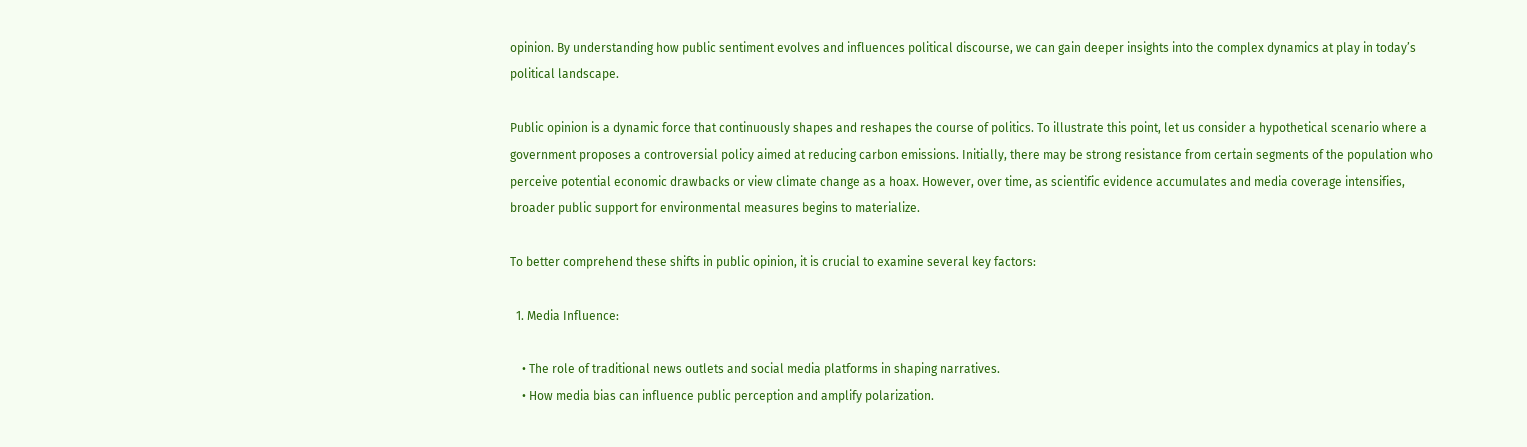opinion. By understanding how public sentiment evolves and influences political discourse, we can gain deeper insights into the complex dynamics at play in today’s political landscape.

Public opinion is a dynamic force that continuously shapes and reshapes the course of politics. To illustrate this point, let us consider a hypothetical scenario where a government proposes a controversial policy aimed at reducing carbon emissions. Initially, there may be strong resistance from certain segments of the population who perceive potential economic drawbacks or view climate change as a hoax. However, over time, as scientific evidence accumulates and media coverage intensifies, broader public support for environmental measures begins to materialize.

To better comprehend these shifts in public opinion, it is crucial to examine several key factors:

  1. Media Influence:

    • The role of traditional news outlets and social media platforms in shaping narratives.
    • How media bias can influence public perception and amplify polarization.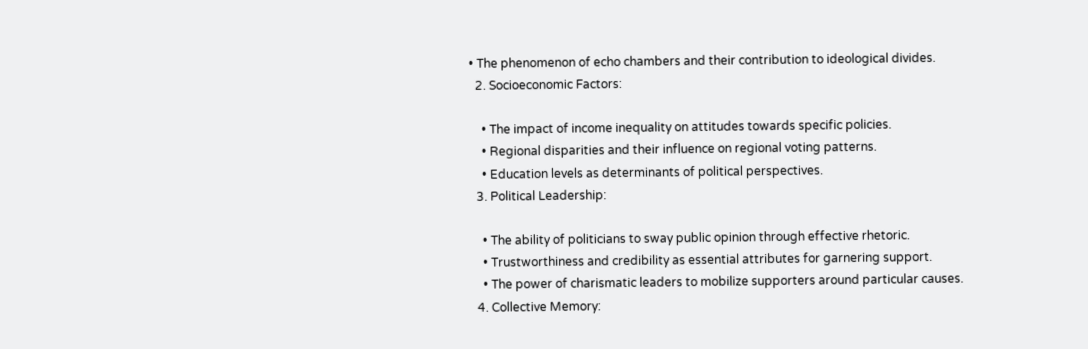• The phenomenon of echo chambers and their contribution to ideological divides.
  2. Socioeconomic Factors:

    • The impact of income inequality on attitudes towards specific policies.
    • Regional disparities and their influence on regional voting patterns.
    • Education levels as determinants of political perspectives.
  3. Political Leadership:

    • The ability of politicians to sway public opinion through effective rhetoric.
    • Trustworthiness and credibility as essential attributes for garnering support.
    • The power of charismatic leaders to mobilize supporters around particular causes.
  4. Collective Memory: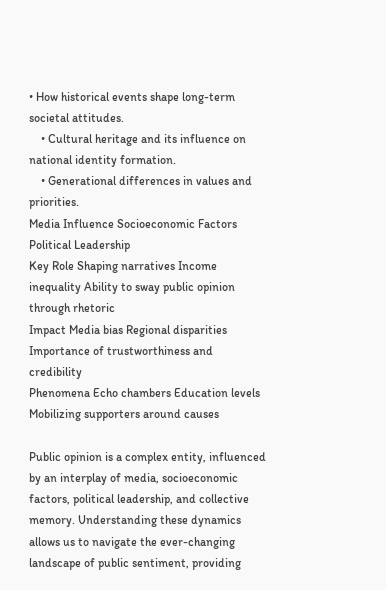• How historical events shape long-term societal attitudes.
    • Cultural heritage and its influence on national identity formation.
    • Generational differences in values and priorities.
Media Influence Socioeconomic Factors Political Leadership
Key Role Shaping narratives Income inequality Ability to sway public opinion through rhetoric
Impact Media bias Regional disparities Importance of trustworthiness and credibility
Phenomena Echo chambers Education levels Mobilizing supporters around causes

Public opinion is a complex entity, influenced by an interplay of media, socioeconomic factors, political leadership, and collective memory. Understanding these dynamics allows us to navigate the ever-changing landscape of public sentiment, providing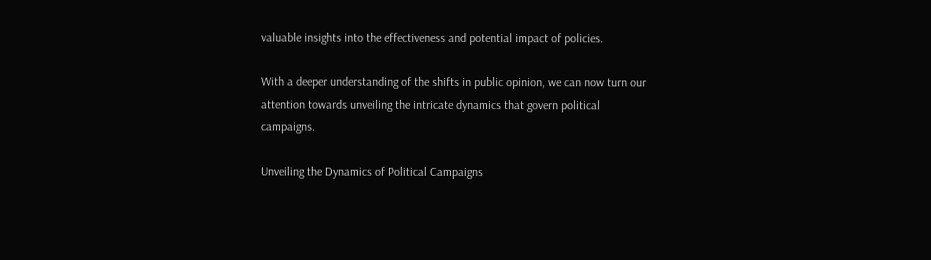valuable insights into the effectiveness and potential impact of policies.

With a deeper understanding of the shifts in public opinion, we can now turn our attention towards unveiling the intricate dynamics that govern political campaigns.

Unveiling the Dynamics of Political Campaigns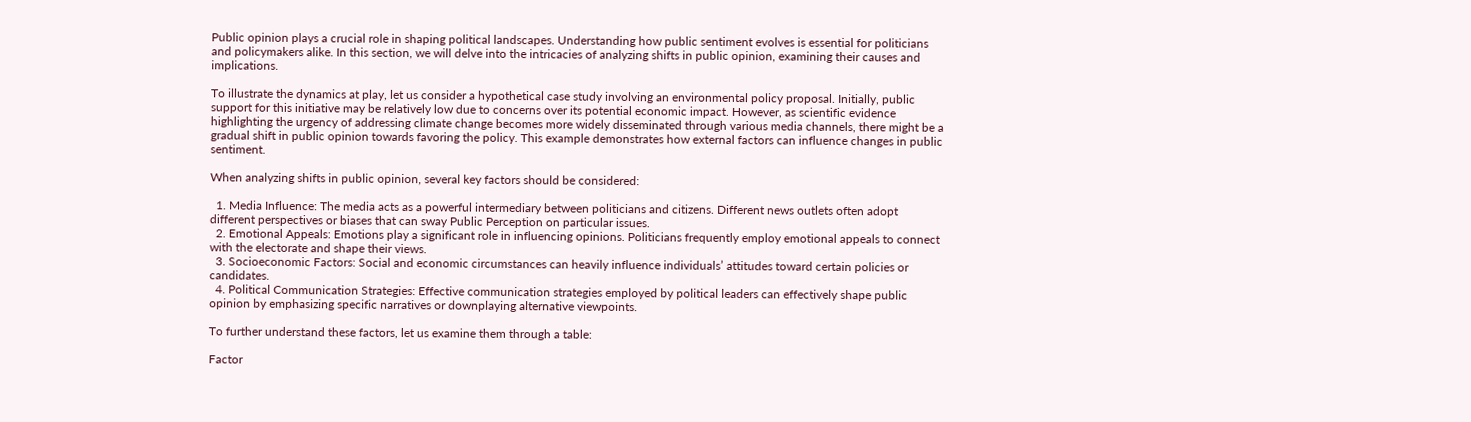Public opinion plays a crucial role in shaping political landscapes. Understanding how public sentiment evolves is essential for politicians and policymakers alike. In this section, we will delve into the intricacies of analyzing shifts in public opinion, examining their causes and implications.

To illustrate the dynamics at play, let us consider a hypothetical case study involving an environmental policy proposal. Initially, public support for this initiative may be relatively low due to concerns over its potential economic impact. However, as scientific evidence highlighting the urgency of addressing climate change becomes more widely disseminated through various media channels, there might be a gradual shift in public opinion towards favoring the policy. This example demonstrates how external factors can influence changes in public sentiment.

When analyzing shifts in public opinion, several key factors should be considered:

  1. Media Influence: The media acts as a powerful intermediary between politicians and citizens. Different news outlets often adopt different perspectives or biases that can sway Public Perception on particular issues.
  2. Emotional Appeals: Emotions play a significant role in influencing opinions. Politicians frequently employ emotional appeals to connect with the electorate and shape their views.
  3. Socioeconomic Factors: Social and economic circumstances can heavily influence individuals’ attitudes toward certain policies or candidates.
  4. Political Communication Strategies: Effective communication strategies employed by political leaders can effectively shape public opinion by emphasizing specific narratives or downplaying alternative viewpoints.

To further understand these factors, let us examine them through a table:

Factor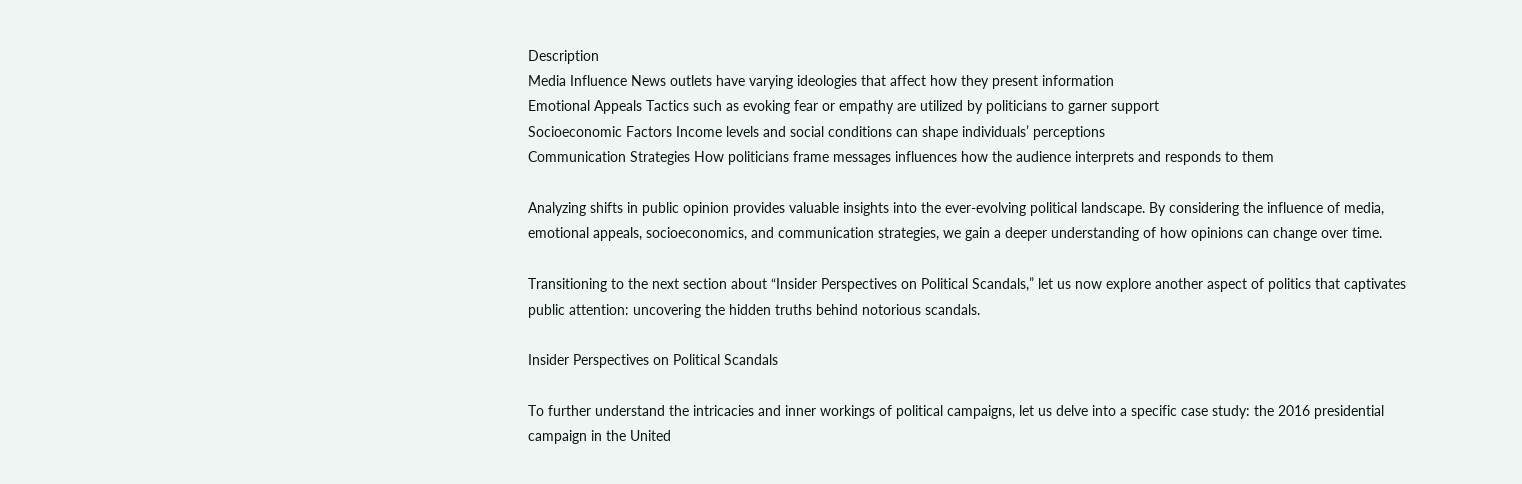Description
Media Influence News outlets have varying ideologies that affect how they present information
Emotional Appeals Tactics such as evoking fear or empathy are utilized by politicians to garner support
Socioeconomic Factors Income levels and social conditions can shape individuals’ perceptions
Communication Strategies How politicians frame messages influences how the audience interprets and responds to them

Analyzing shifts in public opinion provides valuable insights into the ever-evolving political landscape. By considering the influence of media, emotional appeals, socioeconomics, and communication strategies, we gain a deeper understanding of how opinions can change over time.

Transitioning to the next section about “Insider Perspectives on Political Scandals,” let us now explore another aspect of politics that captivates public attention: uncovering the hidden truths behind notorious scandals.

Insider Perspectives on Political Scandals

To further understand the intricacies and inner workings of political campaigns, let us delve into a specific case study: the 2016 presidential campaign in the United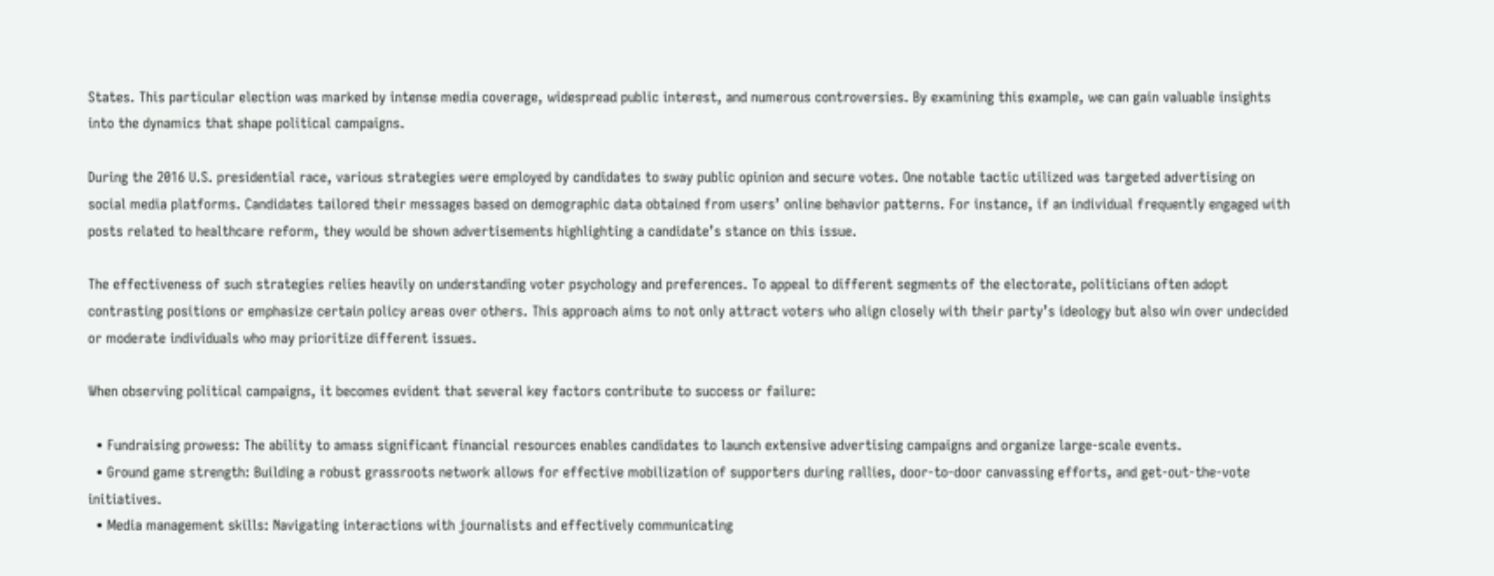States. This particular election was marked by intense media coverage, widespread public interest, and numerous controversies. By examining this example, we can gain valuable insights into the dynamics that shape political campaigns.

During the 2016 U.S. presidential race, various strategies were employed by candidates to sway public opinion and secure votes. One notable tactic utilized was targeted advertising on social media platforms. Candidates tailored their messages based on demographic data obtained from users’ online behavior patterns. For instance, if an individual frequently engaged with posts related to healthcare reform, they would be shown advertisements highlighting a candidate’s stance on this issue.

The effectiveness of such strategies relies heavily on understanding voter psychology and preferences. To appeal to different segments of the electorate, politicians often adopt contrasting positions or emphasize certain policy areas over others. This approach aims to not only attract voters who align closely with their party’s ideology but also win over undecided or moderate individuals who may prioritize different issues.

When observing political campaigns, it becomes evident that several key factors contribute to success or failure:

  • Fundraising prowess: The ability to amass significant financial resources enables candidates to launch extensive advertising campaigns and organize large-scale events.
  • Ground game strength: Building a robust grassroots network allows for effective mobilization of supporters during rallies, door-to-door canvassing efforts, and get-out-the-vote initiatives.
  • Media management skills: Navigating interactions with journalists and effectively communicating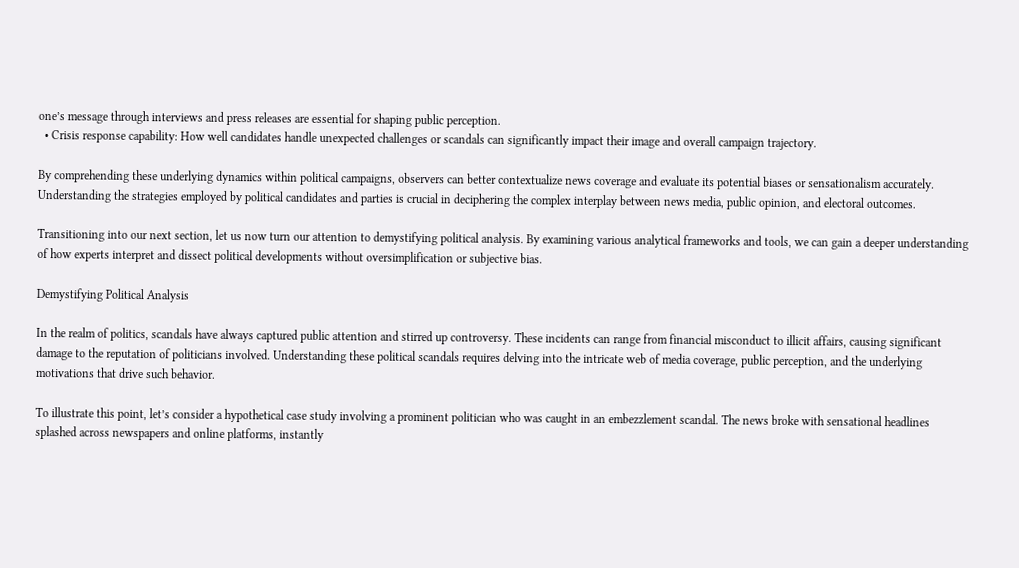one’s message through interviews and press releases are essential for shaping public perception.
  • Crisis response capability: How well candidates handle unexpected challenges or scandals can significantly impact their image and overall campaign trajectory.

By comprehending these underlying dynamics within political campaigns, observers can better contextualize news coverage and evaluate its potential biases or sensationalism accurately. Understanding the strategies employed by political candidates and parties is crucial in deciphering the complex interplay between news media, public opinion, and electoral outcomes.

Transitioning into our next section, let us now turn our attention to demystifying political analysis. By examining various analytical frameworks and tools, we can gain a deeper understanding of how experts interpret and dissect political developments without oversimplification or subjective bias.

Demystifying Political Analysis

In the realm of politics, scandals have always captured public attention and stirred up controversy. These incidents can range from financial misconduct to illicit affairs, causing significant damage to the reputation of politicians involved. Understanding these political scandals requires delving into the intricate web of media coverage, public perception, and the underlying motivations that drive such behavior.

To illustrate this point, let’s consider a hypothetical case study involving a prominent politician who was caught in an embezzlement scandal. The news broke with sensational headlines splashed across newspapers and online platforms, instantly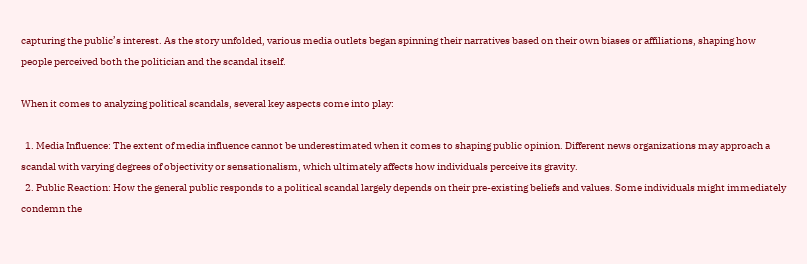capturing the public’s interest. As the story unfolded, various media outlets began spinning their narratives based on their own biases or affiliations, shaping how people perceived both the politician and the scandal itself.

When it comes to analyzing political scandals, several key aspects come into play:

  1. Media Influence: The extent of media influence cannot be underestimated when it comes to shaping public opinion. Different news organizations may approach a scandal with varying degrees of objectivity or sensationalism, which ultimately affects how individuals perceive its gravity.
  2. Public Reaction: How the general public responds to a political scandal largely depends on their pre-existing beliefs and values. Some individuals might immediately condemn the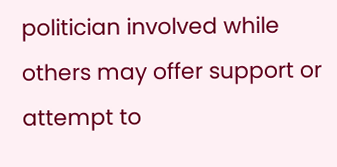politician involved while others may offer support or attempt to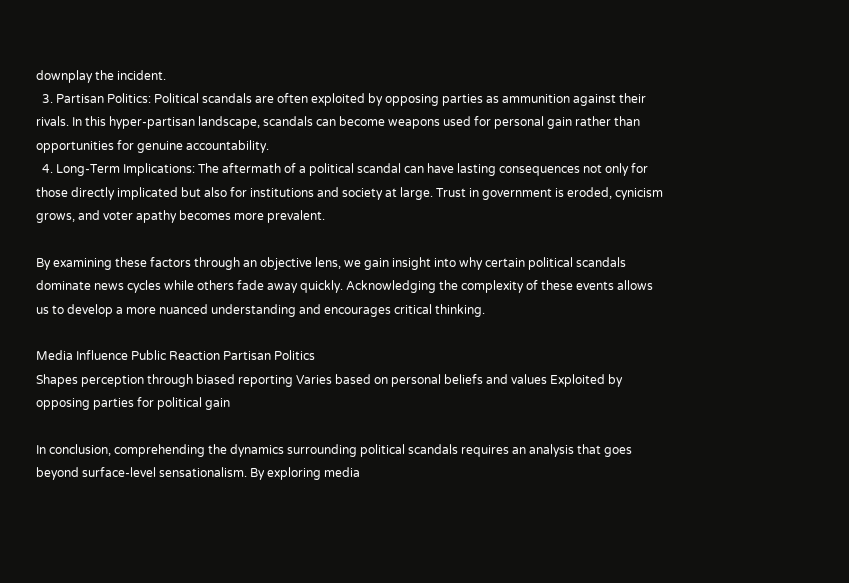downplay the incident.
  3. Partisan Politics: Political scandals are often exploited by opposing parties as ammunition against their rivals. In this hyper-partisan landscape, scandals can become weapons used for personal gain rather than opportunities for genuine accountability.
  4. Long-Term Implications: The aftermath of a political scandal can have lasting consequences not only for those directly implicated but also for institutions and society at large. Trust in government is eroded, cynicism grows, and voter apathy becomes more prevalent.

By examining these factors through an objective lens, we gain insight into why certain political scandals dominate news cycles while others fade away quickly. Acknowledging the complexity of these events allows us to develop a more nuanced understanding and encourages critical thinking.

Media Influence Public Reaction Partisan Politics
Shapes perception through biased reporting Varies based on personal beliefs and values Exploited by opposing parties for political gain

In conclusion, comprehending the dynamics surrounding political scandals requires an analysis that goes beyond surface-level sensationalism. By exploring media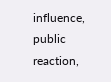influence, public reaction,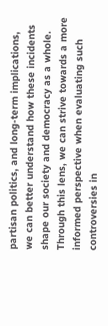partisan politics, and long-term implications, we can better understand how these incidents shape our society and democracy as a whole. Through this lens, we can strive towards a more informed perspective when evaluating such controversies in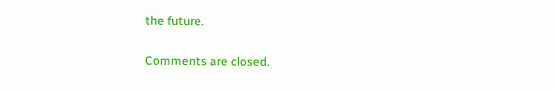the future.

Comments are closed.